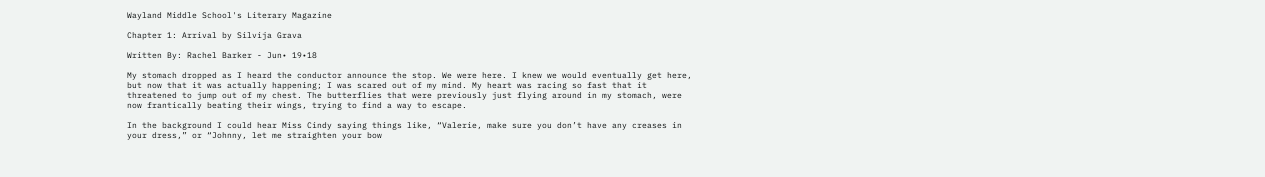Wayland Middle School's Literary Magazine

Chapter 1: Arrival by Silvija Grava

Written By: Rachel Barker - Jun• 19•18

My stomach dropped as I heard the conductor announce the stop. We were here. I knew we would eventually get here, but now that it was actually happening; I was scared out of my mind. My heart was racing so fast that it threatened to jump out of my chest. The butterflies that were previously just flying around in my stomach, were now frantically beating their wings, trying to find a way to escape.

In the background I could hear Miss Cindy saying things like, “Valerie, make sure you don’t have any creases in your dress,” or “Johnny, let me straighten your bow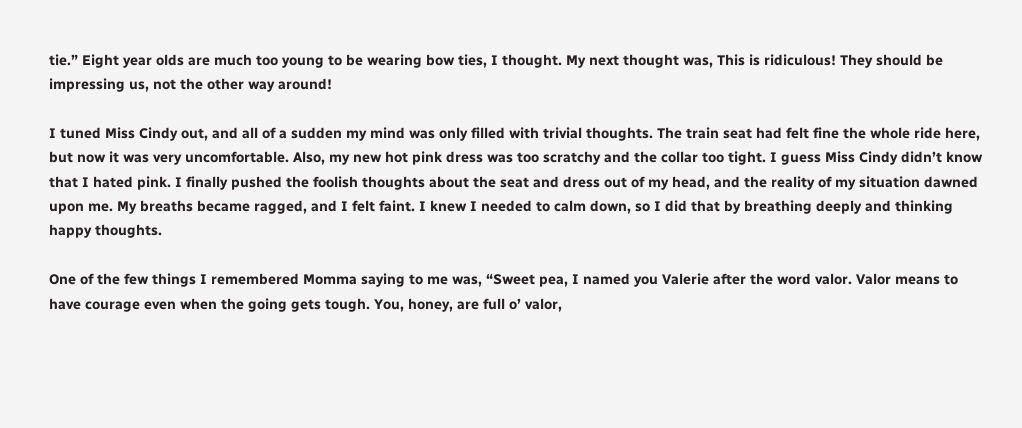tie.” Eight year olds are much too young to be wearing bow ties, I thought. My next thought was, This is ridiculous! They should be impressing us, not the other way around!

I tuned Miss Cindy out, and all of a sudden my mind was only filled with trivial thoughts. The train seat had felt fine the whole ride here, but now it was very uncomfortable. Also, my new hot pink dress was too scratchy and the collar too tight. I guess Miss Cindy didn’t know that I hated pink. I finally pushed the foolish thoughts about the seat and dress out of my head, and the reality of my situation dawned upon me. My breaths became ragged, and I felt faint. I knew I needed to calm down, so I did that by breathing deeply and thinking happy thoughts.

One of the few things I remembered Momma saying to me was, “Sweet pea, I named you Valerie after the word valor. Valor means to have courage even when the going gets tough. You, honey, are full o’ valor,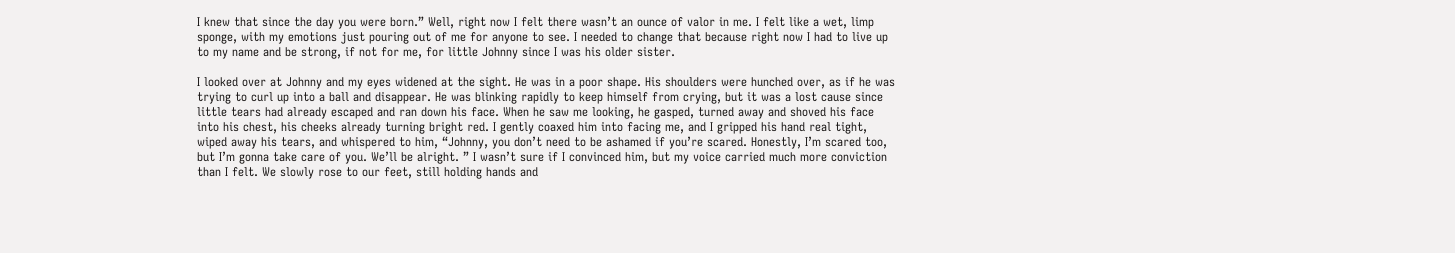I knew that since the day you were born.” Well, right now I felt there wasn’t an ounce of valor in me. I felt like a wet, limp sponge, with my emotions just pouring out of me for anyone to see. I needed to change that because right now I had to live up to my name and be strong, if not for me, for little Johnny since I was his older sister.

I looked over at Johnny and my eyes widened at the sight. He was in a poor shape. His shoulders were hunched over, as if he was trying to curl up into a ball and disappear. He was blinking rapidly to keep himself from crying, but it was a lost cause since little tears had already escaped and ran down his face. When he saw me looking, he gasped, turned away and shoved his face into his chest, his cheeks already turning bright red. I gently coaxed him into facing me, and I gripped his hand real tight, wiped away his tears, and whispered to him, “Johnny, you don’t need to be ashamed if you’re scared. Honestly, I’m scared too, but I’m gonna take care of you. We’ll be alright. ” I wasn’t sure if I convinced him, but my voice carried much more conviction than I felt. We slowly rose to our feet, still holding hands and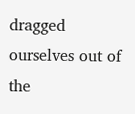dragged ourselves out of the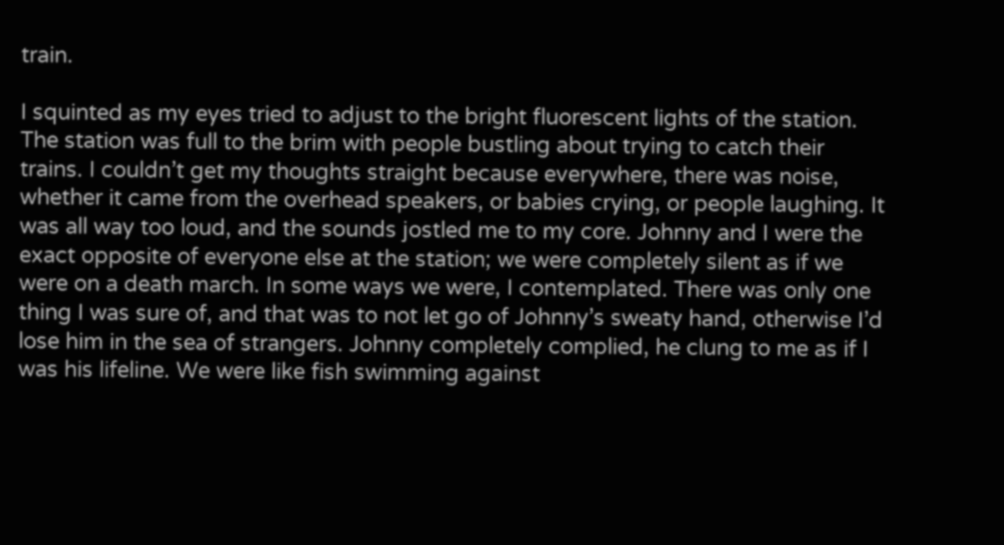train.

I squinted as my eyes tried to adjust to the bright fluorescent lights of the station. The station was full to the brim with people bustling about trying to catch their trains. I couldn’t get my thoughts straight because everywhere, there was noise, whether it came from the overhead speakers, or babies crying, or people laughing. It was all way too loud, and the sounds jostled me to my core. Johnny and I were the exact opposite of everyone else at the station; we were completely silent as if we were on a death march. In some ways we were, I contemplated. There was only one thing I was sure of, and that was to not let go of Johnny’s sweaty hand, otherwise I’d lose him in the sea of strangers. Johnny completely complied, he clung to me as if I was his lifeline. We were like fish swimming against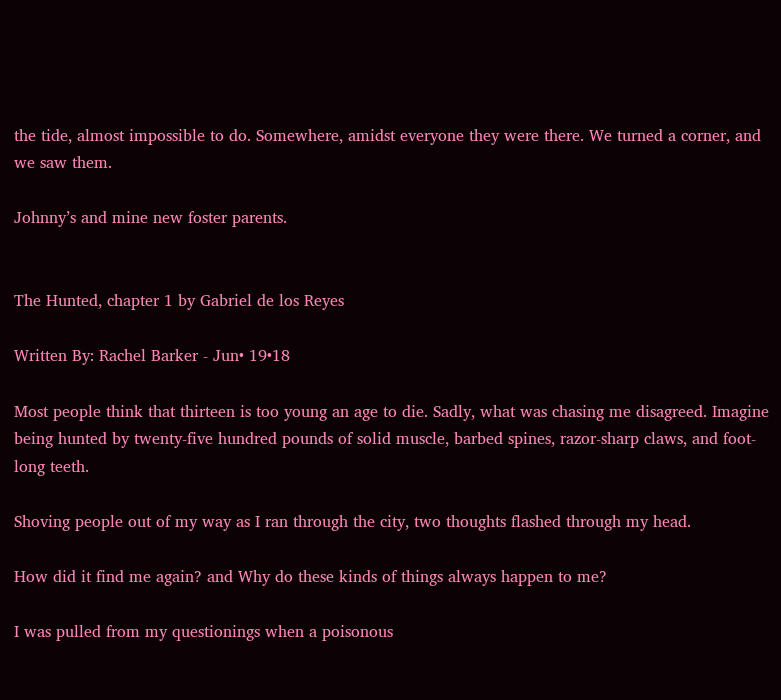the tide, almost impossible to do. Somewhere, amidst everyone they were there. We turned a corner, and we saw them.

Johnny’s and mine new foster parents.


The Hunted, chapter 1 by Gabriel de los Reyes

Written By: Rachel Barker - Jun• 19•18

Most people think that thirteen is too young an age to die. Sadly, what was chasing me disagreed. Imagine being hunted by twenty-five hundred pounds of solid muscle, barbed spines, razor-sharp claws, and foot-long teeth.

Shoving people out of my way as I ran through the city, two thoughts flashed through my head.

How did it find me again? and Why do these kinds of things always happen to me?

I was pulled from my questionings when a poisonous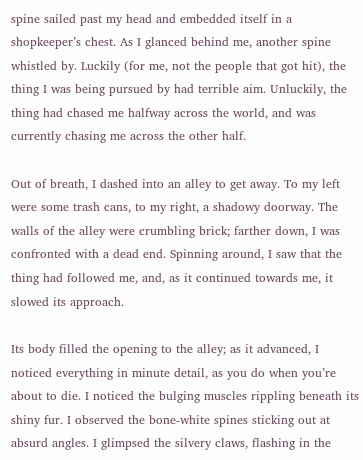spine sailed past my head and embedded itself in a shopkeeper’s chest. As I glanced behind me, another spine whistled by. Luckily (for me, not the people that got hit), the thing I was being pursued by had terrible aim. Unluckily, the thing had chased me halfway across the world, and was currently chasing me across the other half.

Out of breath, I dashed into an alley to get away. To my left were some trash cans, to my right, a shadowy doorway. The walls of the alley were crumbling brick; farther down, I was confronted with a dead end. Spinning around, I saw that the thing had followed me, and, as it continued towards me, it slowed its approach.

Its body filled the opening to the alley; as it advanced, I noticed everything in minute detail, as you do when you’re about to die. I noticed the bulging muscles rippling beneath its shiny fur. I observed the bone-white spines sticking out at absurd angles. I glimpsed the silvery claws, flashing in the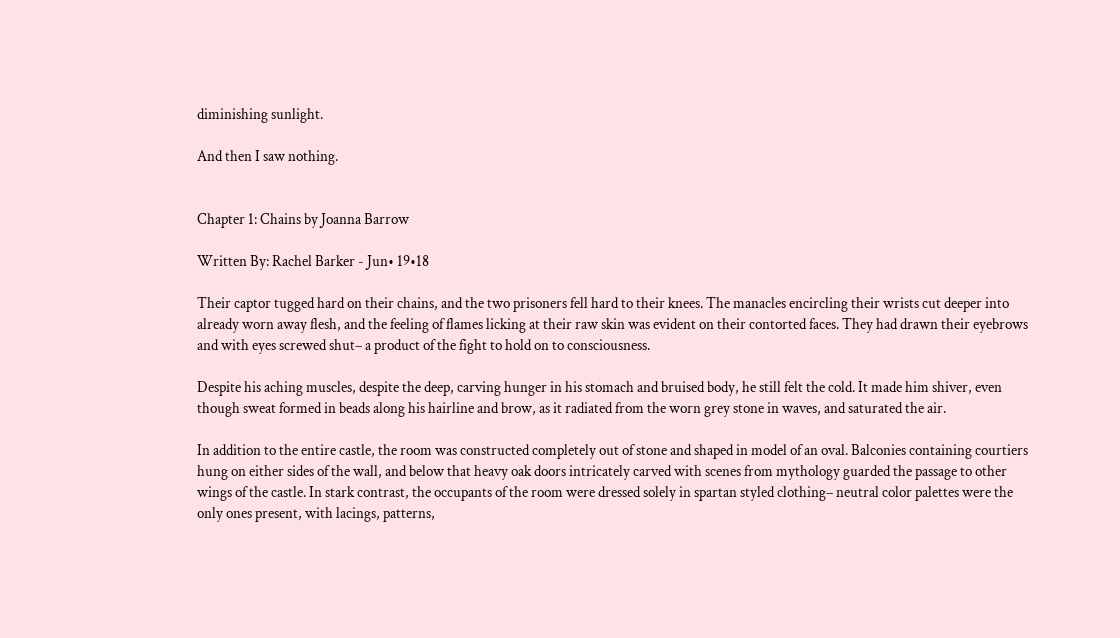diminishing sunlight.

And then I saw nothing.


Chapter 1: Chains by Joanna Barrow

Written By: Rachel Barker - Jun• 19•18

Their captor tugged hard on their chains, and the two prisoners fell hard to their knees. The manacles encircling their wrists cut deeper into already worn away flesh, and the feeling of flames licking at their raw skin was evident on their contorted faces. They had drawn their eyebrows and with eyes screwed shut– a product of the fight to hold on to consciousness.

Despite his aching muscles, despite the deep, carving hunger in his stomach and bruised body, he still felt the cold. It made him shiver, even though sweat formed in beads along his hairline and brow, as it radiated from the worn grey stone in waves, and saturated the air.

In addition to the entire castle, the room was constructed completely out of stone and shaped in model of an oval. Balconies containing courtiers hung on either sides of the wall, and below that heavy oak doors intricately carved with scenes from mythology guarded the passage to other wings of the castle. In stark contrast, the occupants of the room were dressed solely in spartan styled clothing– neutral color palettes were the only ones present, with lacings, patterns,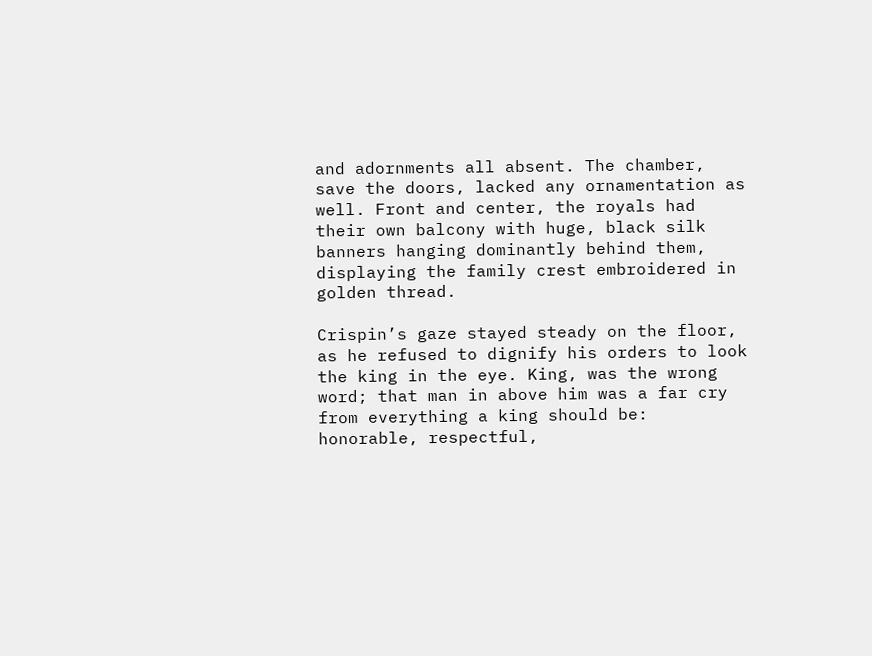and adornments all absent. The chamber, save the doors, lacked any ornamentation as well. Front and center, the royals had their own balcony with huge, black silk banners hanging dominantly behind them, displaying the family crest embroidered in golden thread.

Crispin’s gaze stayed steady on the floor, as he refused to dignify his orders to look the king in the eye. King, was the wrong word; that man in above him was a far cry from everything a king should be: honorable, respectful,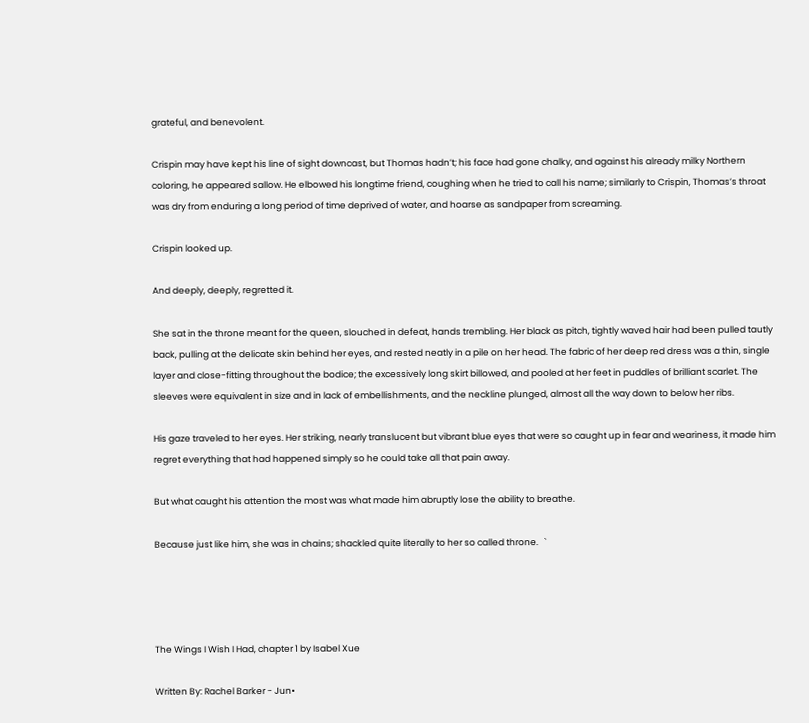grateful, and benevolent.

Crispin may have kept his line of sight downcast, but Thomas hadn’t; his face had gone chalky, and against his already milky Northern coloring, he appeared sallow. He elbowed his longtime friend, coughing when he tried to call his name; similarly to Crispin, Thomas’s throat was dry from enduring a long period of time deprived of water, and hoarse as sandpaper from screaming.

Crispin looked up.

And deeply, deeply, regretted it.

She sat in the throne meant for the queen, slouched in defeat, hands trembling. Her black as pitch, tightly waved hair had been pulled tautly back, pulling at the delicate skin behind her eyes, and rested neatly in a pile on her head. The fabric of her deep red dress was a thin, single layer and close-fitting throughout the bodice; the excessively long skirt billowed, and pooled at her feet in puddles of brilliant scarlet. The sleeves were equivalent in size and in lack of embellishments, and the neckline plunged, almost all the way down to below her ribs.

His gaze traveled to her eyes. Her striking, nearly translucent but vibrant blue eyes that were so caught up in fear and weariness, it made him regret everything that had happened simply so he could take all that pain away.

But what caught his attention the most was what made him abruptly lose the ability to breathe.

Because just like him, she was in chains; shackled quite literally to her so called throne.   `




The Wings I Wish I Had, chapter 1 by Isabel Xue

Written By: Rachel Barker - Jun•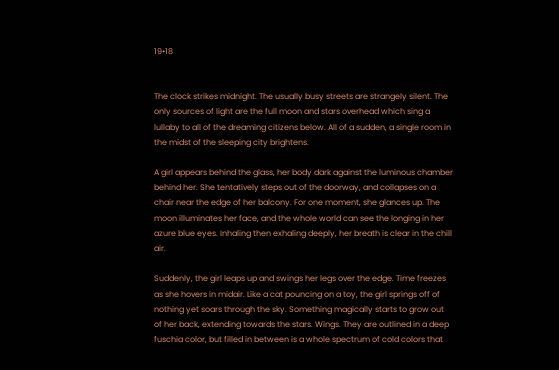19•18


The clock strikes midnight. The usually busy streets are strangely silent. The only sources of light are the full moon and stars overhead which sing a lullaby to all of the dreaming citizens below. All of a sudden, a single room in the midst of the sleeping city brightens.

A girl appears behind the glass, her body dark against the luminous chamber behind her. She tentatively steps out of the doorway, and collapses on a chair near the edge of her balcony. For one moment, she glances up. The moon illuminates her face, and the whole world can see the longing in her azure blue eyes. Inhaling then exhaling deeply, her breath is clear in the chill air.

Suddenly, the girl leaps up and swings her legs over the edge. Time freezes as she hovers in midair. Like a cat pouncing on a toy, the girl springs off of nothing yet soars through the sky. Something magically starts to grow out of her back, extending towards the stars. Wings. They are outlined in a deep fuschia color, but filled in between is a whole spectrum of cold colors that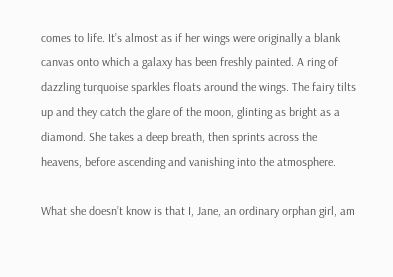comes to life. It’s almost as if her wings were originally a blank canvas onto which a galaxy has been freshly painted. A ring of dazzling turquoise sparkles floats around the wings. The fairy tilts up and they catch the glare of the moon, glinting as bright as a diamond. She takes a deep breath, then sprints across the heavens, before ascending and vanishing into the atmosphere.

What she doesn’t know is that I, Jane, an ordinary orphan girl, am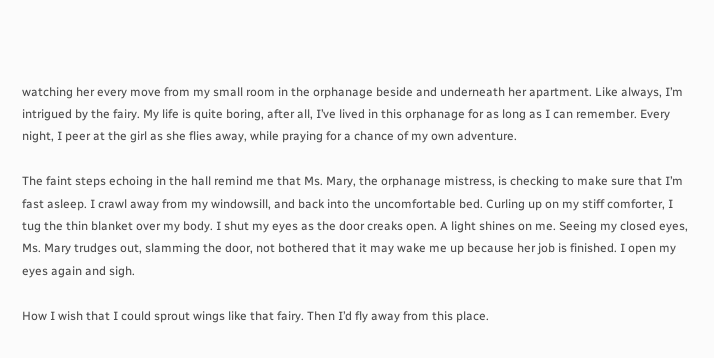watching her every move from my small room in the orphanage beside and underneath her apartment. Like always, I’m intrigued by the fairy. My life is quite boring, after all, I’ve lived in this orphanage for as long as I can remember. Every night, I peer at the girl as she flies away, while praying for a chance of my own adventure.

The faint steps echoing in the hall remind me that Ms. Mary, the orphanage mistress, is checking to make sure that I’m fast asleep. I crawl away from my windowsill, and back into the uncomfortable bed. Curling up on my stiff comforter, I tug the thin blanket over my body. I shut my eyes as the door creaks open. A light shines on me. Seeing my closed eyes, Ms. Mary trudges out, slamming the door, not bothered that it may wake me up because her job is finished. I open my eyes again and sigh.

How I wish that I could sprout wings like that fairy. Then I’d fly away from this place.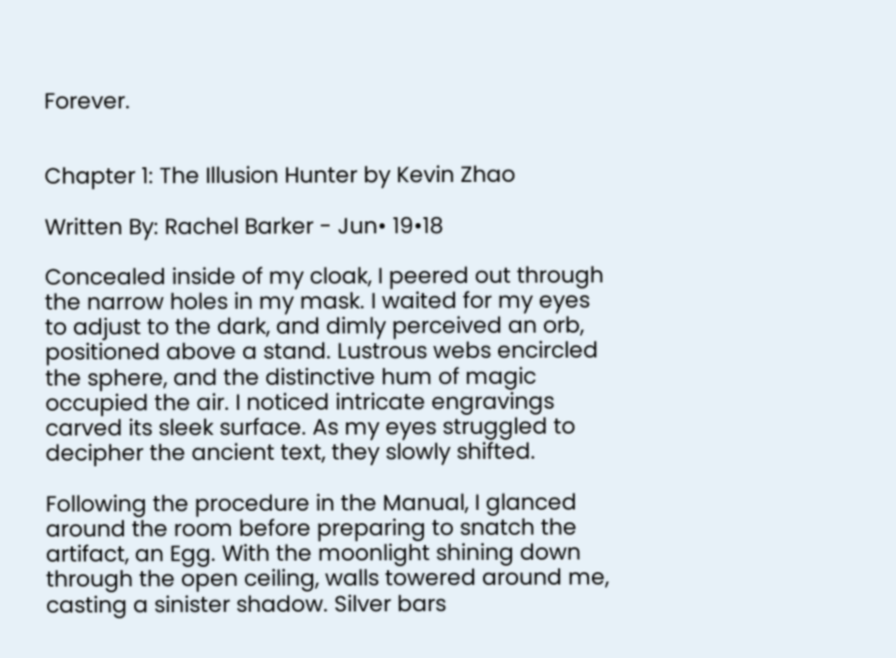Forever.


Chapter 1: The Illusion Hunter by Kevin Zhao

Written By: Rachel Barker - Jun• 19•18

Concealed inside of my cloak, I peered out through the narrow holes in my mask. I waited for my eyes to adjust to the dark, and dimly perceived an orb, positioned above a stand. Lustrous webs encircled the sphere, and the distinctive hum of magic occupied the air. I noticed intricate engravings carved its sleek surface. As my eyes struggled to decipher the ancient text, they slowly shifted.

Following the procedure in the Manual, I glanced around the room before preparing to snatch the artifact, an Egg. With the moonlight shining down through the open ceiling, walls towered around me, casting a sinister shadow. Silver bars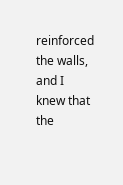reinforced the walls, and I knew that the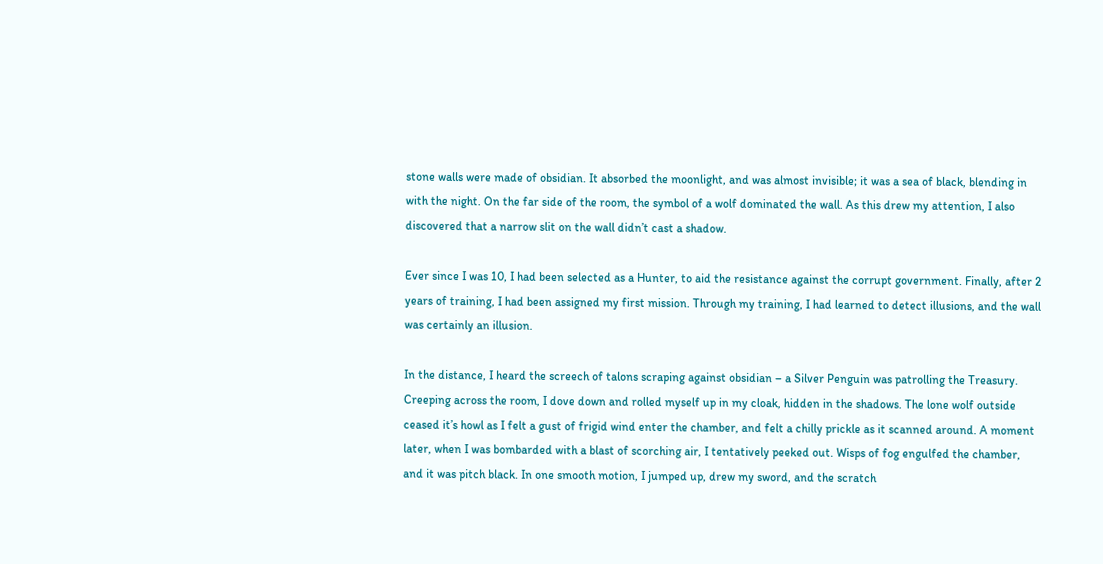stone walls were made of obsidian. It absorbed the moonlight, and was almost invisible; it was a sea of black, blending in with the night. On the far side of the room, the symbol of a wolf dominated the wall. As this drew my attention, I also discovered that a narrow slit on the wall didn’t cast a shadow.

Ever since I was 10, I had been selected as a Hunter, to aid the resistance against the corrupt government. Finally, after 2 years of training, I had been assigned my first mission. Through my training, I had learned to detect illusions, and the wall was certainly an illusion.

In the distance, I heard the screech of talons scraping against obsidian – a Silver Penguin was patrolling the Treasury. Creeping across the room, I dove down and rolled myself up in my cloak, hidden in the shadows. The lone wolf outside ceased it’s howl as I felt a gust of frigid wind enter the chamber, and felt a chilly prickle as it scanned around. A moment later, when I was bombarded with a blast of scorching air, I tentatively peeked out. Wisps of fog engulfed the chamber, and it was pitch black. In one smooth motion, I jumped up, drew my sword, and the scratch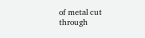of metal cut through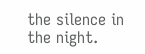the silence in the night.